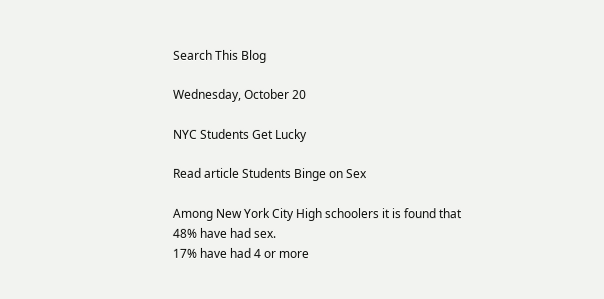Search This Blog

Wednesday, October 20

NYC Students Get Lucky

Read article Students Binge on Sex

Among New York City High schoolers it is found that
48% have had sex.
17% have had 4 or more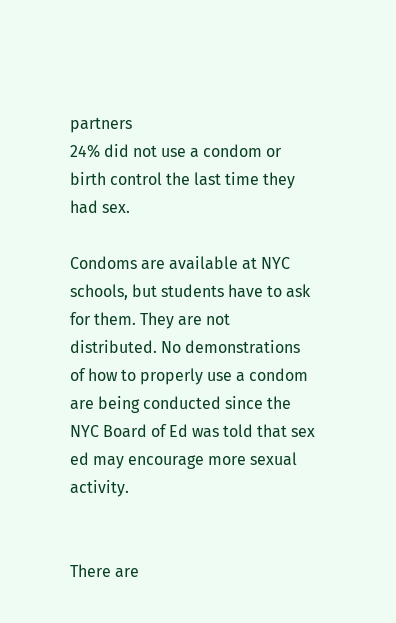partners
24% did not use a condom or birth control the last time they had sex.

Condoms are available at NYC schools, but students have to ask for them. They are not distributed. No demonstrations of how to properly use a condom are being conducted since the NYC Board of Ed was told that sex ed may encourage more sexual activity.


There are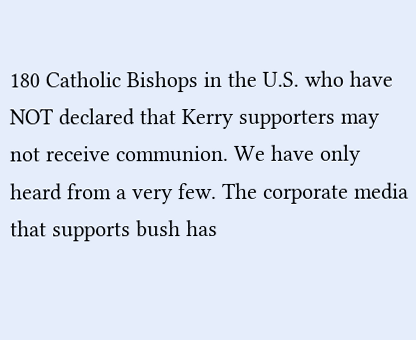180 Catholic Bishops in the U.S. who have NOT declared that Kerry supporters may not receive communion. We have only heard from a very few. The corporate media that supports bush has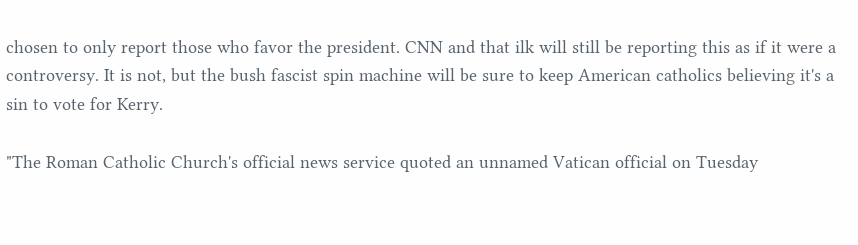chosen to only report those who favor the president. CNN and that ilk will still be reporting this as if it were a controversy. It is not, but the bush fascist spin machine will be sure to keep American catholics believing it's a sin to vote for Kerry.

"The Roman Catholic Church's official news service quoted an unnamed Vatican official on Tuesday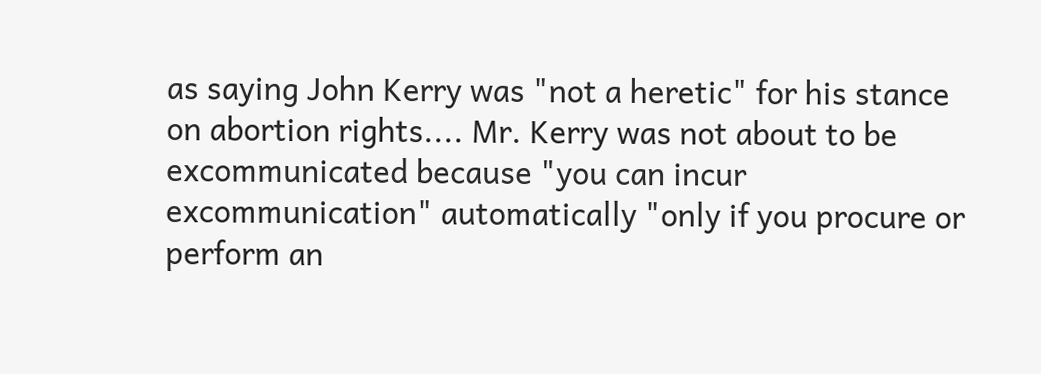as saying John Kerry was "not a heretic" for his stance on abortion rights.... Mr. Kerry was not about to be excommunicated because "you can incur excommunication" automatically "only if you procure or perform an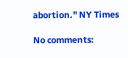abortion." NY Times

No comments: